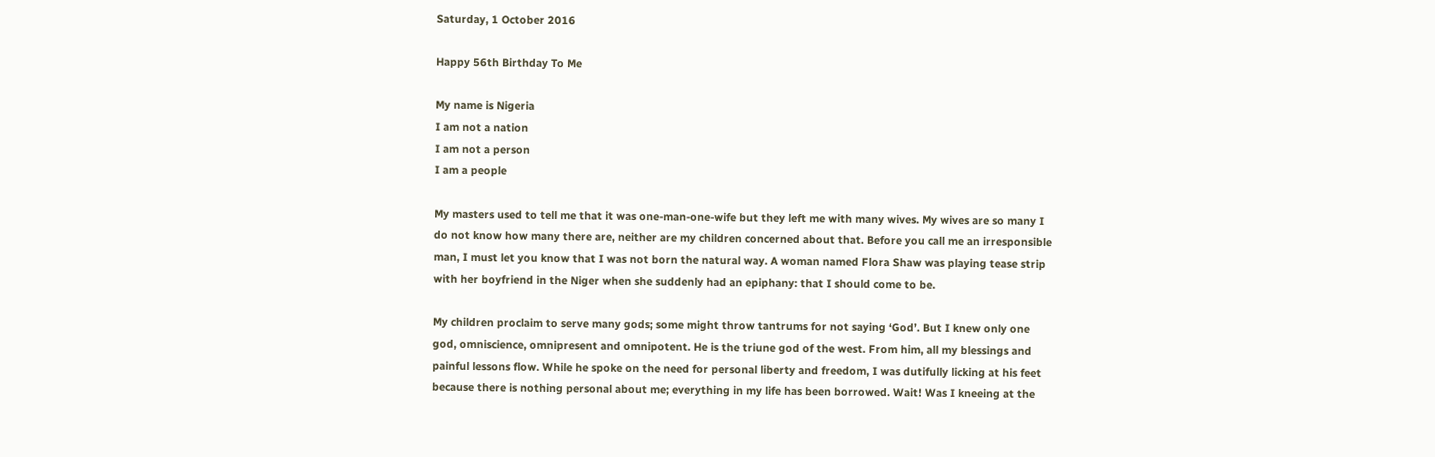Saturday, 1 October 2016

Happy 56th Birthday To Me

My name is Nigeria
I am not a nation
I am not a person
I am a people

My masters used to tell me that it was one-man-one-wife but they left me with many wives. My wives are so many I do not know how many there are, neither are my children concerned about that. Before you call me an irresponsible man, I must let you know that I was not born the natural way. A woman named Flora Shaw was playing tease strip with her boyfriend in the Niger when she suddenly had an epiphany: that I should come to be.

My children proclaim to serve many gods; some might throw tantrums for not saying ‘God’. But I knew only one god, omniscience, omnipresent and omnipotent. He is the triune god of the west. From him, all my blessings and painful lessons flow. While he spoke on the need for personal liberty and freedom, I was dutifully licking at his feet because there is nothing personal about me; everything in my life has been borrowed. Wait! Was I kneeing at the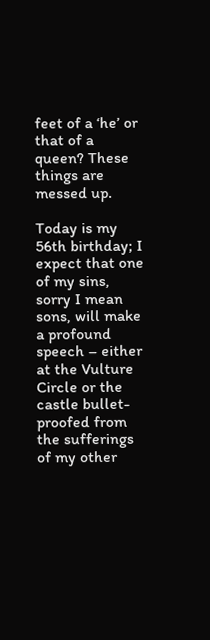feet of a ‘he’ or that of a queen? These things are messed up.

Today is my 56th birthday; I expect that one of my sins, sorry I mean sons, will make a profound speech – either at the Vulture Circle or the castle bullet-proofed from the sufferings of my other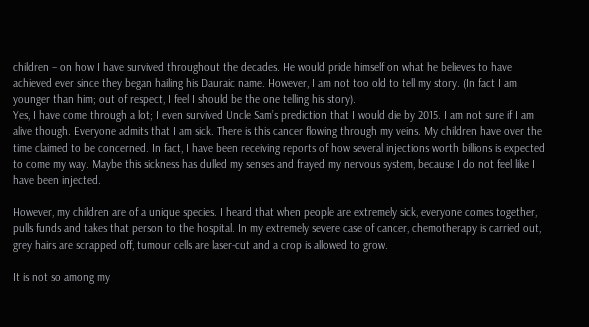children – on how I have survived throughout the decades. He would pride himself on what he believes to have achieved ever since they began hailing his Dauraic name. However, I am not too old to tell my story. (In fact I am younger than him; out of respect, I feel I should be the one telling his story).
Yes, I have come through a lot; I even survived Uncle Sam’s prediction that I would die by 2015. I am not sure if I am alive though. Everyone admits that I am sick. There is this cancer flowing through my veins. My children have over the time claimed to be concerned. In fact, I have been receiving reports of how several injections worth billions is expected to come my way. Maybe this sickness has dulled my senses and frayed my nervous system, because I do not feel like I have been injected.

However, my children are of a unique species. I heard that when people are extremely sick, everyone comes together, pulls funds and takes that person to the hospital. In my extremely severe case of cancer, chemotherapy is carried out, grey hairs are scrapped off, tumour cells are laser-cut and a crop is allowed to grow.

It is not so among my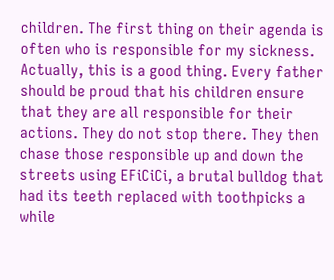children. The first thing on their agenda is often who is responsible for my sickness. Actually, this is a good thing. Every father should be proud that his children ensure that they are all responsible for their actions. They do not stop there. They then chase those responsible up and down the streets using EFiCiCi, a brutal bulldog that had its teeth replaced with toothpicks a while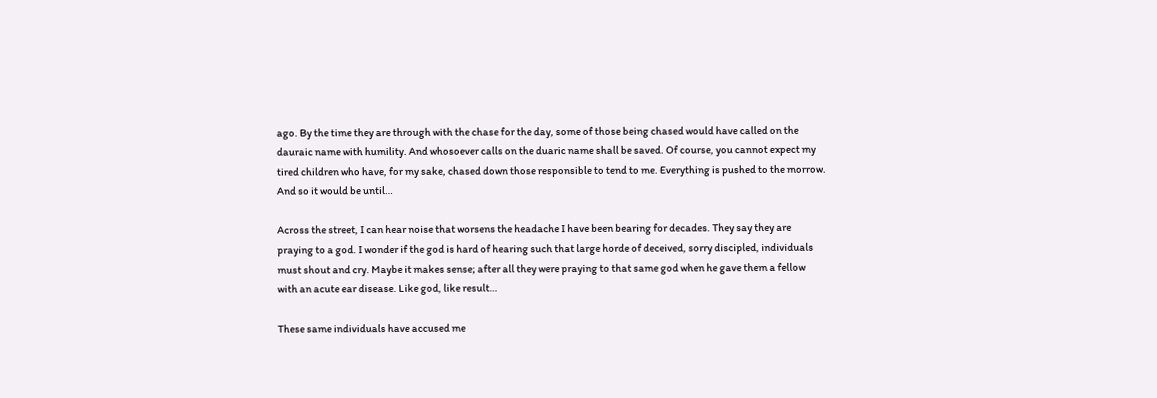ago. By the time they are through with the chase for the day, some of those being chased would have called on the dauraic name with humility. And whosoever calls on the duaric name shall be saved. Of course, you cannot expect my tired children who have, for my sake, chased down those responsible to tend to me. Everything is pushed to the morrow. And so it would be until…

Across the street, I can hear noise that worsens the headache I have been bearing for decades. They say they are praying to a god. I wonder if the god is hard of hearing such that large horde of deceived, sorry discipled, individuals must shout and cry. Maybe it makes sense; after all they were praying to that same god when he gave them a fellow with an acute ear disease. Like god, like result…

These same individuals have accused me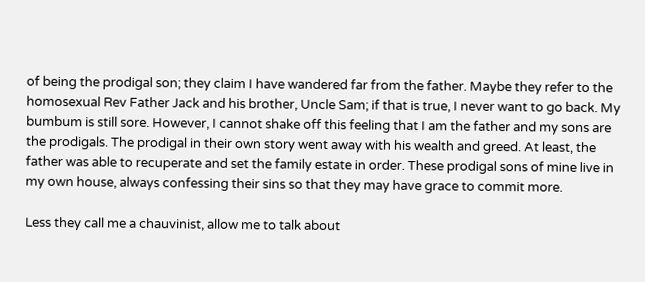of being the prodigal son; they claim I have wandered far from the father. Maybe they refer to the homosexual Rev Father Jack and his brother, Uncle Sam; if that is true, I never want to go back. My bumbum is still sore. However, I cannot shake off this feeling that I am the father and my sons are the prodigals. The prodigal in their own story went away with his wealth and greed. At least, the father was able to recuperate and set the family estate in order. These prodigal sons of mine live in my own house, always confessing their sins so that they may have grace to commit more.

Less they call me a chauvinist, allow me to talk about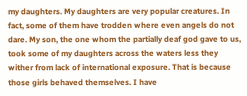my daughters. My daughters are very popular creatures. In fact, some of them have trodden where even angels do not dare. My son, the one whom the partially deaf god gave to us, took some of my daughters across the waters less they wither from lack of international exposure. That is because those girls behaved themselves. I have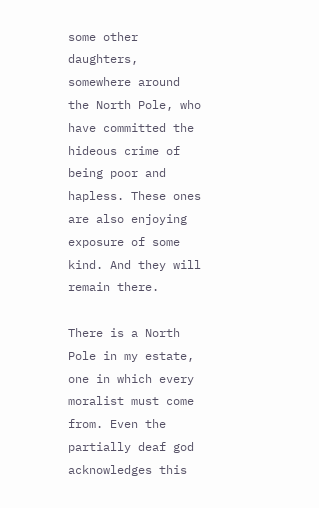some other daughters, somewhere around the North Pole, who have committed the hideous crime of being poor and hapless. These ones are also enjoying exposure of some kind. And they will remain there.

There is a North Pole in my estate, one in which every moralist must come from. Even the partially deaf god acknowledges this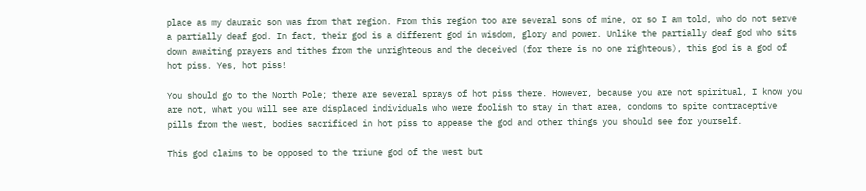place as my dauraic son was from that region. From this region too are several sons of mine, or so I am told, who do not serve a partially deaf god. In fact, their god is a different god in wisdom, glory and power. Unlike the partially deaf god who sits down awaiting prayers and tithes from the unrighteous and the deceived (for there is no one righteous), this god is a god of hot piss. Yes, hot piss!

You should go to the North Pole; there are several sprays of hot piss there. However, because you are not spiritual, I know you are not, what you will see are displaced individuals who were foolish to stay in that area, condoms to spite contraceptive pills from the west, bodies sacrificed in hot piss to appease the god and other things you should see for yourself.

This god claims to be opposed to the triune god of the west but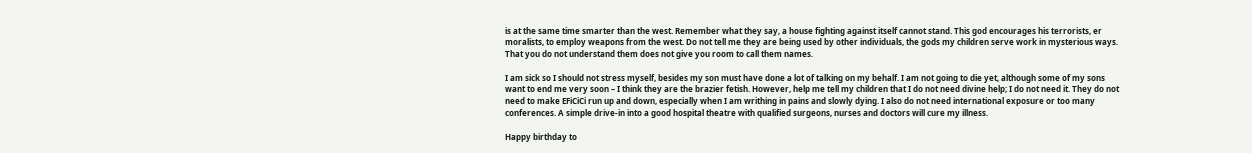is at the same time smarter than the west. Remember what they say, a house fighting against itself cannot stand. This god encourages his terrorists, er moralists, to employ weapons from the west. Do not tell me they are being used by other individuals, the gods my children serve work in mysterious ways. That you do not understand them does not give you room to call them names.

I am sick so I should not stress myself, besides my son must have done a lot of talking on my behalf. I am not going to die yet, although some of my sons want to end me very soon – I think they are the brazier fetish. However, help me tell my children that I do not need divine help; I do not need it. They do not need to make EFiCiCi run up and down, especially when I am writhing in pains and slowly dying. I also do not need international exposure or too many conferences. A simple drive-in into a good hospital theatre with qualified surgeons, nurses and doctors will cure my illness.

Happy birthday to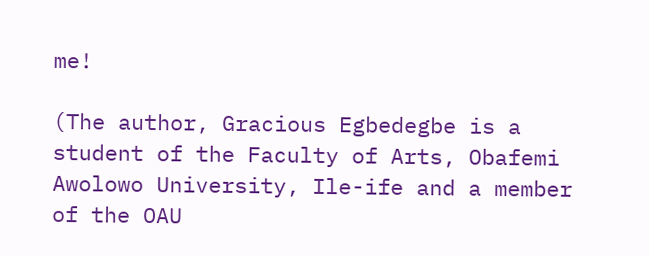me!

(The author, Gracious Egbedegbe is a student of the Faculty of Arts, Obafemi Awolowo University, Ile-ife and a member of the OAU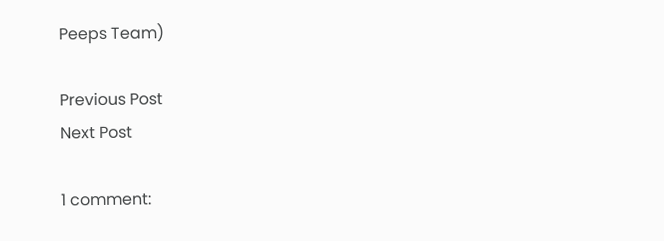Peeps Team)

Previous Post
Next Post

1 comment: